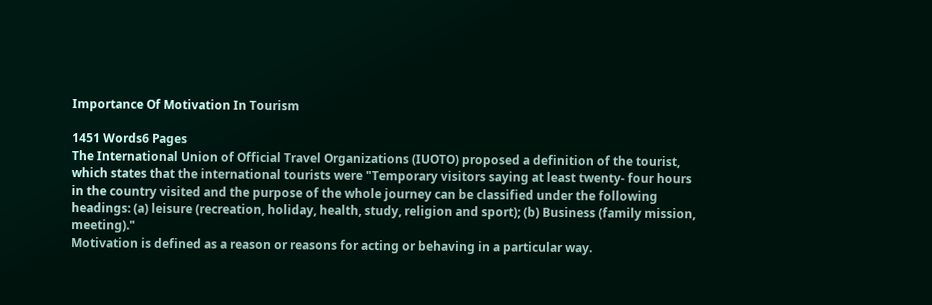Importance Of Motivation In Tourism

1451 Words6 Pages
The International Union of Official Travel Organizations (IUOTO) proposed a definition of the tourist, which states that the international tourists were "Temporary visitors saying at least twenty- four hours in the country visited and the purpose of the whole journey can be classified under the following headings: (a) leisure (recreation, holiday, health, study, religion and sport); (b) Business (family mission, meeting)."
Motivation is defined as a reason or reasons for acting or behaving in a particular way.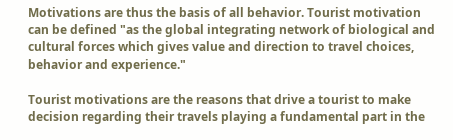Motivations are thus the basis of all behavior. Tourist motivation can be defined "as the global integrating network of biological and cultural forces which gives value and direction to travel choices, behavior and experience."

Tourist motivations are the reasons that drive a tourist to make decision regarding their travels playing a fundamental part in the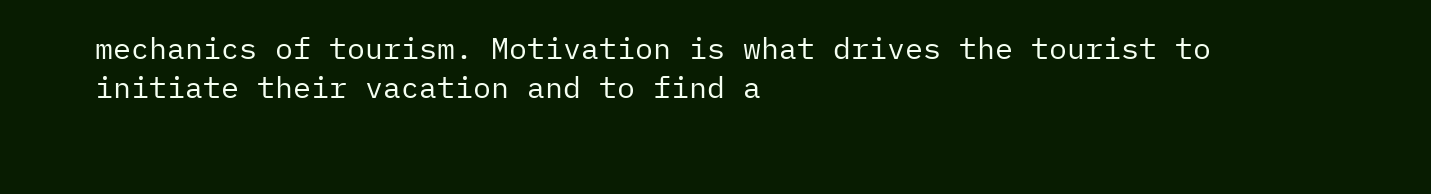mechanics of tourism. Motivation is what drives the tourist to initiate their vacation and to find a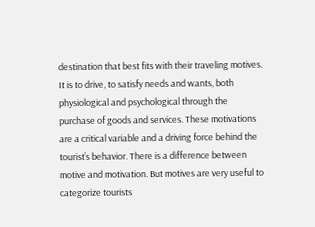destination that best fits with their traveling motives. It is to drive, to satisfy needs and wants, both physiological and psychological through the purchase of goods and services. These motivations are a critical variable and a driving force behind the tourist’s behavior. There is a difference between motive and motivation. But motives are very useful to categorize tourists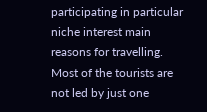participating in particular niche interest main reasons for travelling. Most of the tourists are not led by just one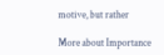motive, but rather

More about Importance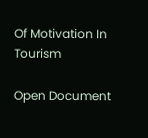Of Motivation In Tourism

Open Document